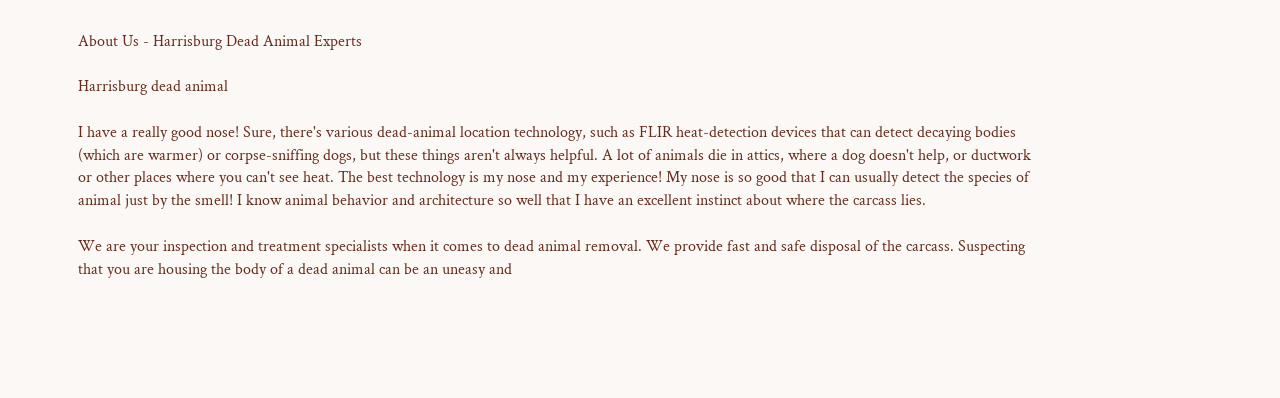About Us - Harrisburg Dead Animal Experts

Harrisburg dead animal

I have a really good nose! Sure, there's various dead-animal location technology, such as FLIR heat-detection devices that can detect decaying bodies (which are warmer) or corpse-sniffing dogs, but these things aren't always helpful. A lot of animals die in attics, where a dog doesn't help, or ductwork or other places where you can't see heat. The best technology is my nose and my experience! My nose is so good that I can usually detect the species of animal just by the smell! I know animal behavior and architecture so well that I have an excellent instinct about where the carcass lies.

We are your inspection and treatment specialists when it comes to dead animal removal. We provide fast and safe disposal of the carcass. Suspecting that you are housing the body of a dead animal can be an uneasy and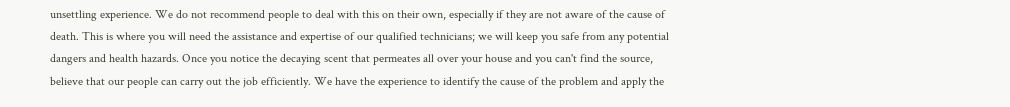unsettling experience. We do not recommend people to deal with this on their own, especially if they are not aware of the cause of death. This is where you will need the assistance and expertise of our qualified technicians; we will keep you safe from any potential dangers and health hazards. Once you notice the decaying scent that permeates all over your house and you can't find the source, believe that our people can carry out the job efficiently. We have the experience to identify the cause of the problem and apply the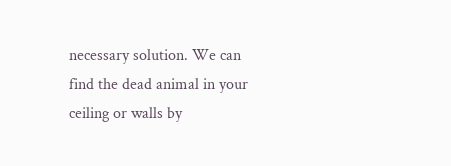necessary solution. We can find the dead animal in your ceiling or walls by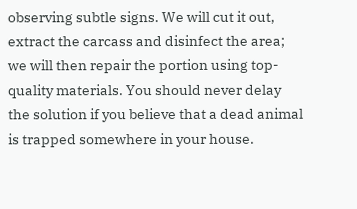observing subtle signs. We will cut it out, extract the carcass and disinfect the area; we will then repair the portion using top-quality materials. You should never delay the solution if you believe that a dead animal is trapped somewhere in your house.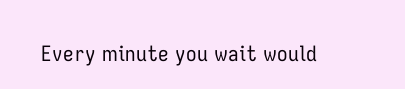Every minute you wait would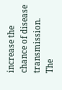increase the chance of disease transmission. The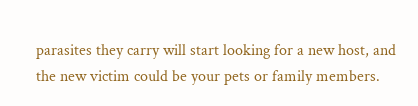parasites they carry will start looking for a new host, and the new victim could be your pets or family members.